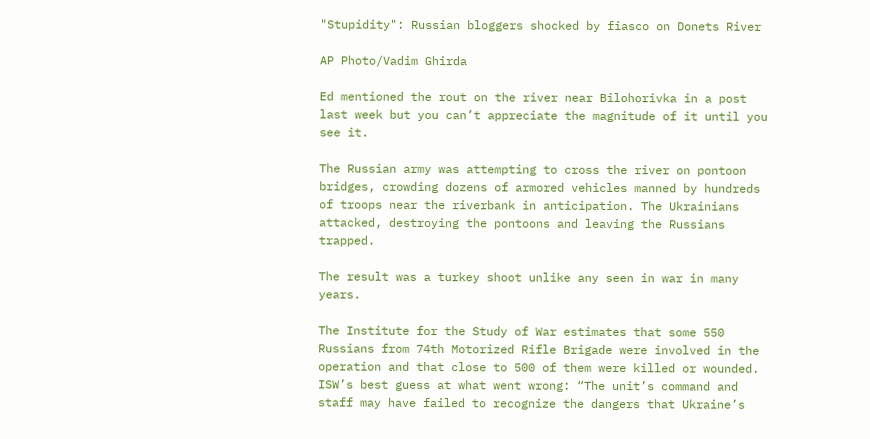"Stupidity": Russian bloggers shocked by fiasco on Donets River

AP Photo/Vadim Ghirda

Ed mentioned the rout on the river near Bilohorivka in a post last week but you can’t appreciate the magnitude of it until you see it.

The Russian army was attempting to cross the river on pontoon bridges, crowding dozens of armored vehicles manned by hundreds of troops near the riverbank in anticipation. The Ukrainians attacked, destroying the pontoons and leaving the Russians trapped.

The result was a turkey shoot unlike any seen in war in many years.

The Institute for the Study of War estimates that some 550 Russians from 74th Motorized Rifle Brigade were involved in the operation and that close to 500 of them were killed or wounded. ISW’s best guess at what went wrong: “The unit’s command and staff may have failed to recognize the dangers that Ukraine’s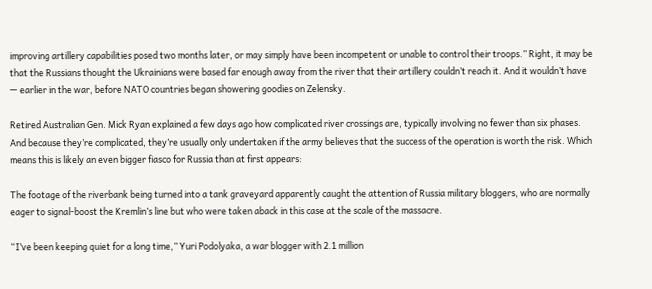improving artillery capabilities posed two months later, or may simply have been incompetent or unable to control their troops.” Right, it may be that the Russians thought the Ukrainians were based far enough away from the river that their artillery couldn’t reach it. And it wouldn’t have — earlier in the war, before NATO countries began showering goodies on Zelensky.

Retired Australian Gen. Mick Ryan explained a few days ago how complicated river crossings are, typically involving no fewer than six phases. And because they’re complicated, they’re usually only undertaken if the army believes that the success of the operation is worth the risk. Which means this is likely an even bigger fiasco for Russia than at first appears:

The footage of the riverbank being turned into a tank graveyard apparently caught the attention of Russia military bloggers, who are normally eager to signal-boost the Kremlin’s line but who were taken aback in this case at the scale of the massacre.

“I’ve been keeping quiet for a long time,” Yuri Podolyaka, a war blogger with 2.1 million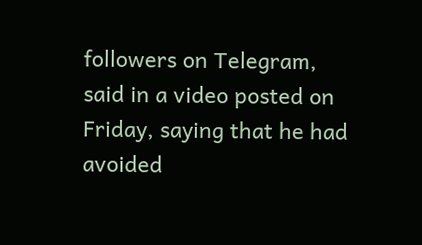followers on Telegram, said in a video posted on Friday, saying that he had avoided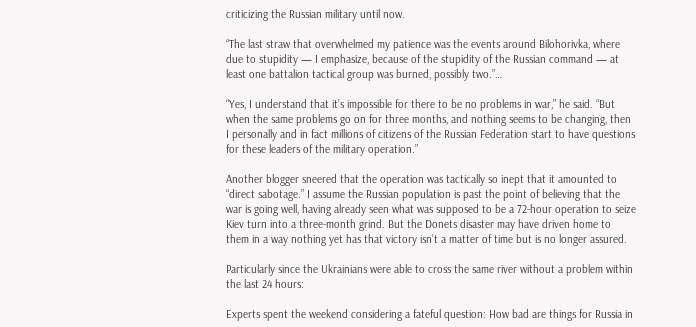criticizing the Russian military until now.

“The last straw that overwhelmed my patience was the events around Bilohorivka, where due to stupidity — I emphasize, because of the stupidity of the Russian command — at least one battalion tactical group was burned, possibly two.”…

“Yes, I understand that it’s impossible for there to be no problems in war,” he said. “But when the same problems go on for three months, and nothing seems to be changing, then I personally and in fact millions of citizens of the Russian Federation start to have questions for these leaders of the military operation.”

Another blogger sneered that the operation was tactically so inept that it amounted to “direct sabotage.” I assume the Russian population is past the point of believing that the war is going well, having already seen what was supposed to be a 72-hour operation to seize Kiev turn into a three-month grind. But the Donets disaster may have driven home to them in a way nothing yet has that victory isn’t a matter of time but is no longer assured.

Particularly since the Ukrainians were able to cross the same river without a problem within the last 24 hours:

Experts spent the weekend considering a fateful question: How bad are things for Russia in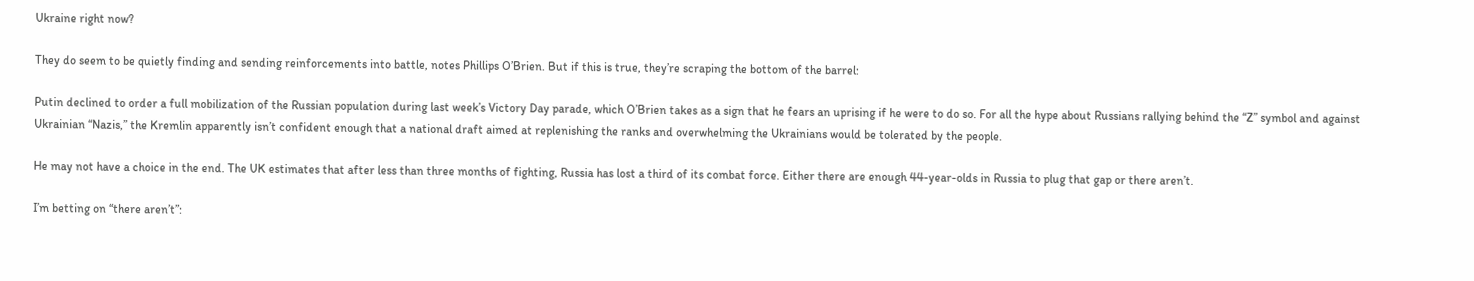Ukraine right now?

They do seem to be quietly finding and sending reinforcements into battle, notes Phillips O’Brien. But if this is true, they’re scraping the bottom of the barrel:

Putin declined to order a full mobilization of the Russian population during last week’s Victory Day parade, which O’Brien takes as a sign that he fears an uprising if he were to do so. For all the hype about Russians rallying behind the “Z” symbol and against Ukrainian “Nazis,” the Kremlin apparently isn’t confident enough that a national draft aimed at replenishing the ranks and overwhelming the Ukrainians would be tolerated by the people.

He may not have a choice in the end. The UK estimates that after less than three months of fighting, Russia has lost a third of its combat force. Either there are enough 44-year-olds in Russia to plug that gap or there aren’t.

I’m betting on “there aren’t”: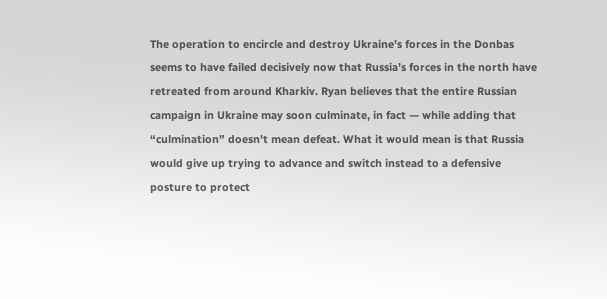The operation to encircle and destroy Ukraine’s forces in the Donbas seems to have failed decisively now that Russia’s forces in the north have retreated from around Kharkiv. Ryan believes that the entire Russian campaign in Ukraine may soon culminate, in fact — while adding that “culmination” doesn’t mean defeat. What it would mean is that Russia would give up trying to advance and switch instead to a defensive posture to protect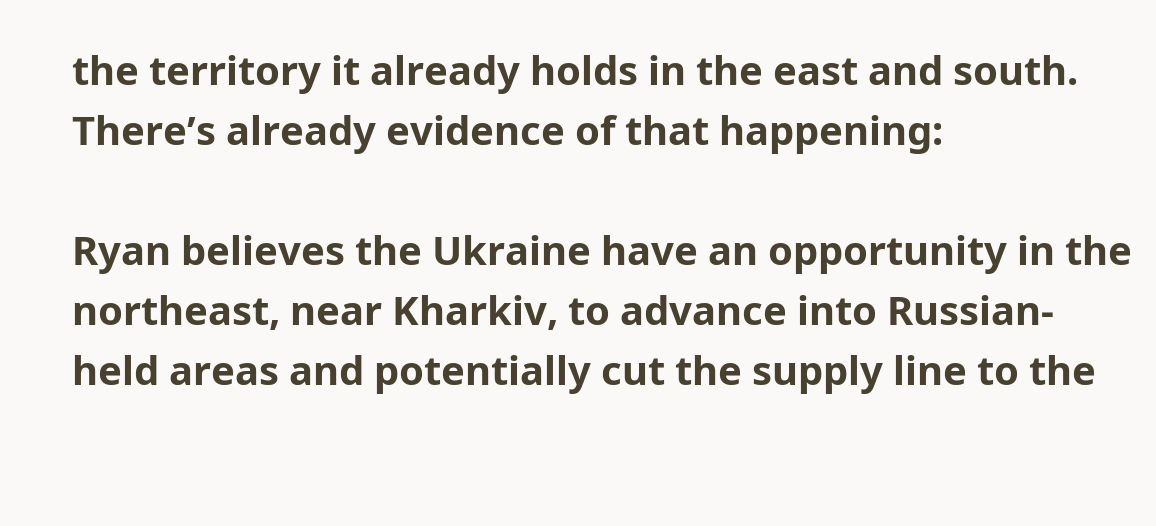the territory it already holds in the east and south. There’s already evidence of that happening:

Ryan believes the Ukraine have an opportunity in the northeast, near Kharkiv, to advance into Russian-held areas and potentially cut the supply line to the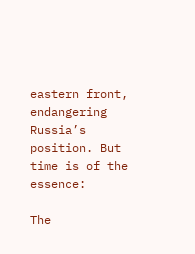eastern front, endangering Russia’s position. But time is of the essence:

The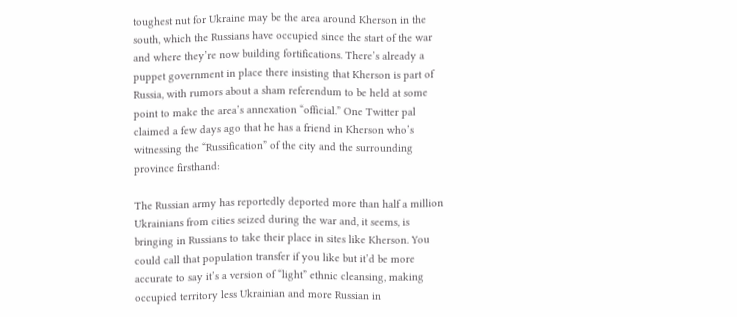toughest nut for Ukraine may be the area around Kherson in the south, which the Russians have occupied since the start of the war and where they’re now building fortifications. There’s already a puppet government in place there insisting that Kherson is part of Russia, with rumors about a sham referendum to be held at some point to make the area’s annexation “official.” One Twitter pal claimed a few days ago that he has a friend in Kherson who’s witnessing the “Russification” of the city and the surrounding province firsthand:

The Russian army has reportedly deported more than half a million Ukrainians from cities seized during the war and, it seems, is bringing in Russians to take their place in sites like Kherson. You could call that population transfer if you like but it’d be more accurate to say it’s a version of “light” ethnic cleansing, making occupied territory less Ukrainian and more Russian in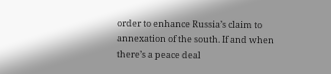order to enhance Russia’s claim to annexation of the south. If and when there’s a peace deal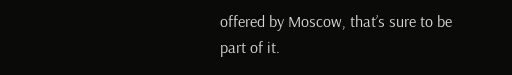offered by Moscow, that’s sure to be part of it.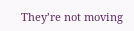They’re not moving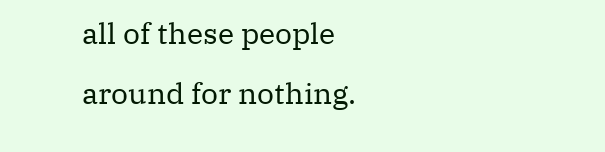all of these people around for nothing.